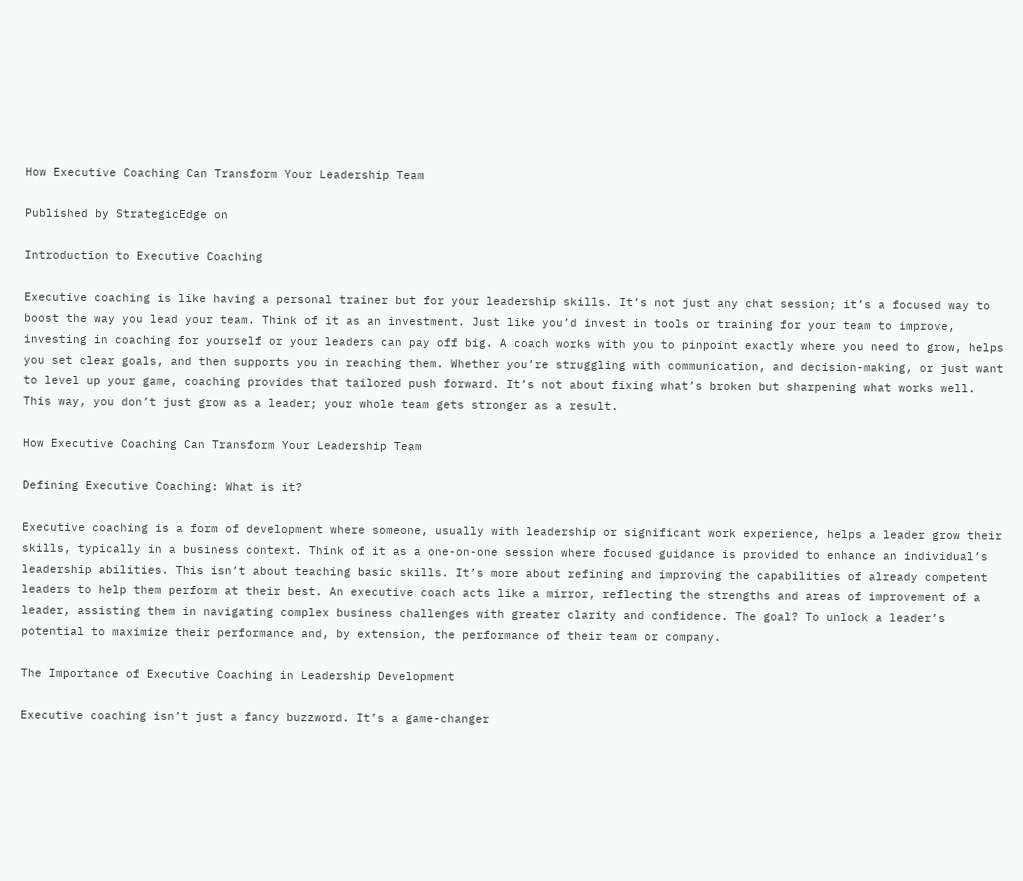How Executive Coaching Can Transform Your Leadership Team

Published by StrategicEdge on

Introduction to Executive Coaching

Executive coaching is like having a personal trainer but for your leadership skills. It’s not just any chat session; it’s a focused way to boost the way you lead your team. Think of it as an investment. Just like you’d invest in tools or training for your team to improve, investing in coaching for yourself or your leaders can pay off big. A coach works with you to pinpoint exactly where you need to grow, helps you set clear goals, and then supports you in reaching them. Whether you’re struggling with communication, and decision-making, or just want to level up your game, coaching provides that tailored push forward. It’s not about fixing what’s broken but sharpening what works well. This way, you don’t just grow as a leader; your whole team gets stronger as a result.

How Executive Coaching Can Transform Your Leadership Team

Defining Executive Coaching: What is it?

Executive coaching is a form of development where someone, usually with leadership or significant work experience, helps a leader grow their skills, typically in a business context. Think of it as a one-on-one session where focused guidance is provided to enhance an individual’s leadership abilities. This isn’t about teaching basic skills. It’s more about refining and improving the capabilities of already competent leaders to help them perform at their best. An executive coach acts like a mirror, reflecting the strengths and areas of improvement of a leader, assisting them in navigating complex business challenges with greater clarity and confidence. The goal? To unlock a leader’s potential to maximize their performance and, by extension, the performance of their team or company.

The Importance of Executive Coaching in Leadership Development

Executive coaching isn’t just a fancy buzzword. It’s a game-changer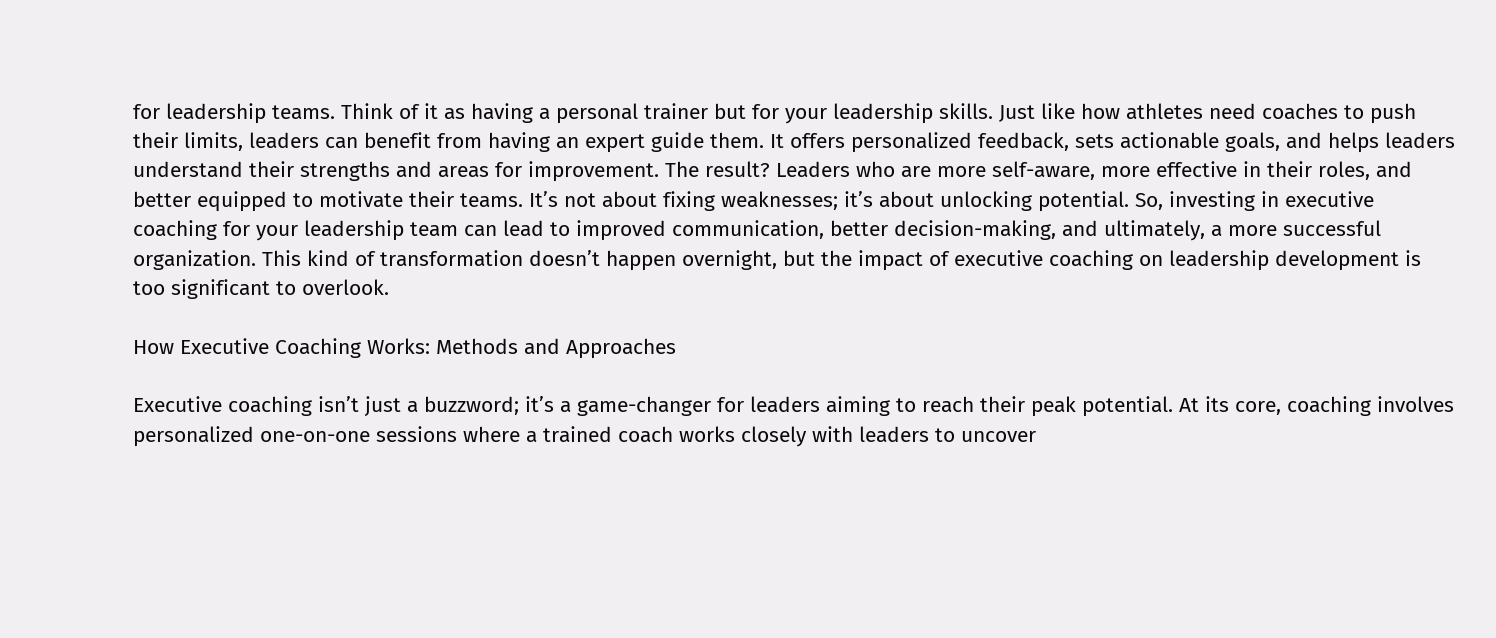for leadership teams. Think of it as having a personal trainer but for your leadership skills. Just like how athletes need coaches to push their limits, leaders can benefit from having an expert guide them. It offers personalized feedback, sets actionable goals, and helps leaders understand their strengths and areas for improvement. The result? Leaders who are more self-aware, more effective in their roles, and better equipped to motivate their teams. It’s not about fixing weaknesses; it’s about unlocking potential. So, investing in executive coaching for your leadership team can lead to improved communication, better decision-making, and ultimately, a more successful organization. This kind of transformation doesn’t happen overnight, but the impact of executive coaching on leadership development is too significant to overlook.

How Executive Coaching Works: Methods and Approaches

Executive coaching isn’t just a buzzword; it’s a game-changer for leaders aiming to reach their peak potential. At its core, coaching involves personalized one-on-one sessions where a trained coach works closely with leaders to uncover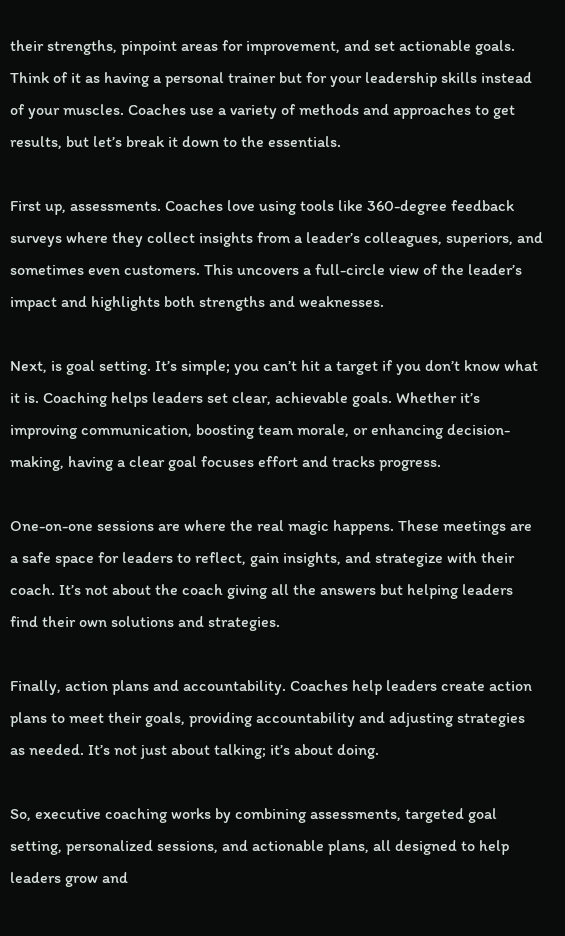their strengths, pinpoint areas for improvement, and set actionable goals. Think of it as having a personal trainer but for your leadership skills instead of your muscles. Coaches use a variety of methods and approaches to get results, but let’s break it down to the essentials.

First up, assessments. Coaches love using tools like 360-degree feedback surveys where they collect insights from a leader’s colleagues, superiors, and sometimes even customers. This uncovers a full-circle view of the leader’s impact and highlights both strengths and weaknesses.

Next, is goal setting. It’s simple; you can’t hit a target if you don’t know what it is. Coaching helps leaders set clear, achievable goals. Whether it’s improving communication, boosting team morale, or enhancing decision-making, having a clear goal focuses effort and tracks progress.

One-on-one sessions are where the real magic happens. These meetings are a safe space for leaders to reflect, gain insights, and strategize with their coach. It’s not about the coach giving all the answers but helping leaders find their own solutions and strategies.

Finally, action plans and accountability. Coaches help leaders create action plans to meet their goals, providing accountability and adjusting strategies as needed. It’s not just about talking; it’s about doing.

So, executive coaching works by combining assessments, targeted goal setting, personalized sessions, and actionable plans, all designed to help leaders grow and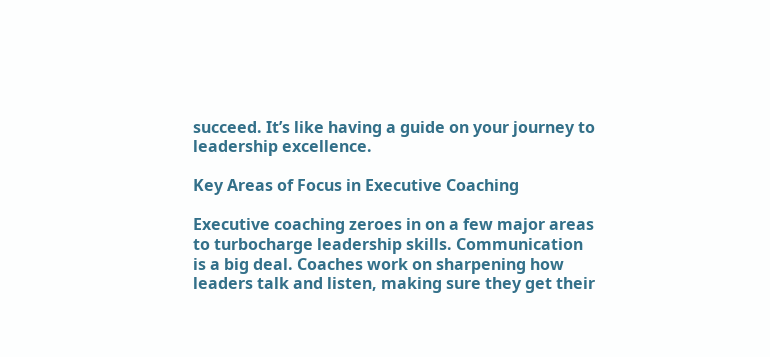succeed. It’s like having a guide on your journey to leadership excellence.

Key Areas of Focus in Executive Coaching

Executive coaching zeroes in on a few major areas to turbocharge leadership skills. Communication is a big deal. Coaches work on sharpening how leaders talk and listen, making sure they get their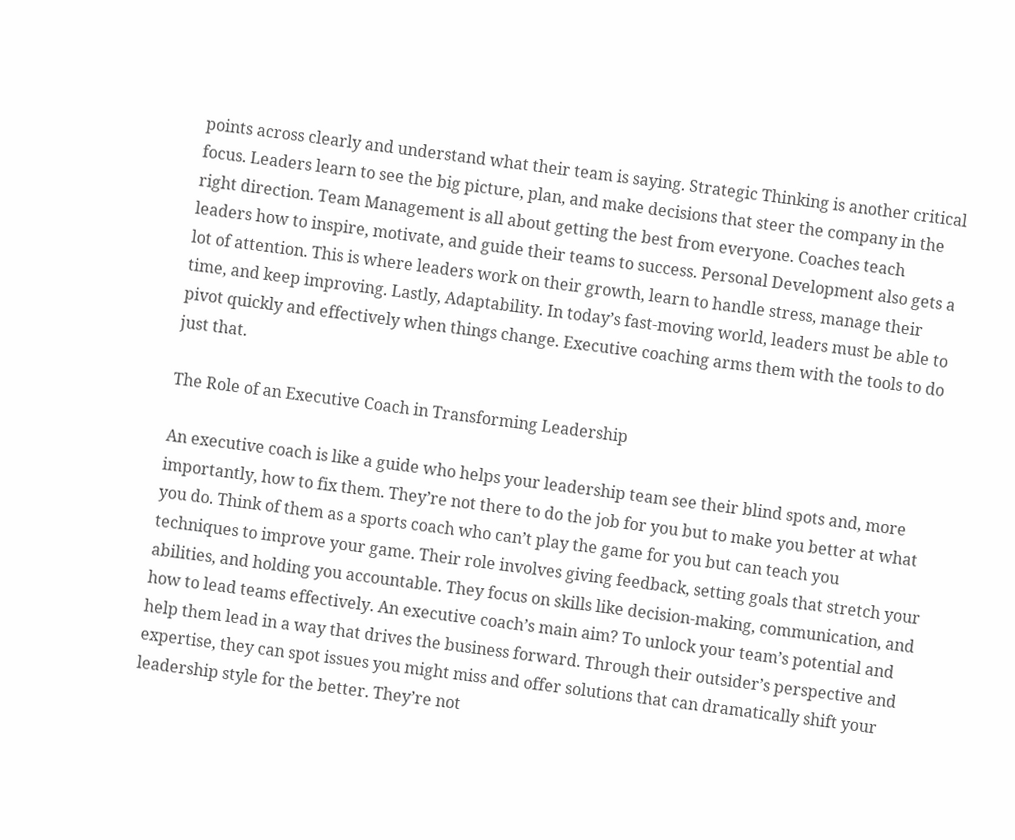points across clearly and understand what their team is saying. Strategic Thinking is another critical focus. Leaders learn to see the big picture, plan, and make decisions that steer the company in the right direction. Team Management is all about getting the best from everyone. Coaches teach leaders how to inspire, motivate, and guide their teams to success. Personal Development also gets a lot of attention. This is where leaders work on their growth, learn to handle stress, manage their time, and keep improving. Lastly, Adaptability. In today’s fast-moving world, leaders must be able to pivot quickly and effectively when things change. Executive coaching arms them with the tools to do just that.

The Role of an Executive Coach in Transforming Leadership

An executive coach is like a guide who helps your leadership team see their blind spots and, more importantly, how to fix them. They’re not there to do the job for you but to make you better at what you do. Think of them as a sports coach who can’t play the game for you but can teach you techniques to improve your game. Their role involves giving feedback, setting goals that stretch your abilities, and holding you accountable. They focus on skills like decision-making, communication, and how to lead teams effectively. An executive coach’s main aim? To unlock your team’s potential and help them lead in a way that drives the business forward. Through their outsider’s perspective and expertise, they can spot issues you might miss and offer solutions that can dramatically shift your leadership style for the better. They’re not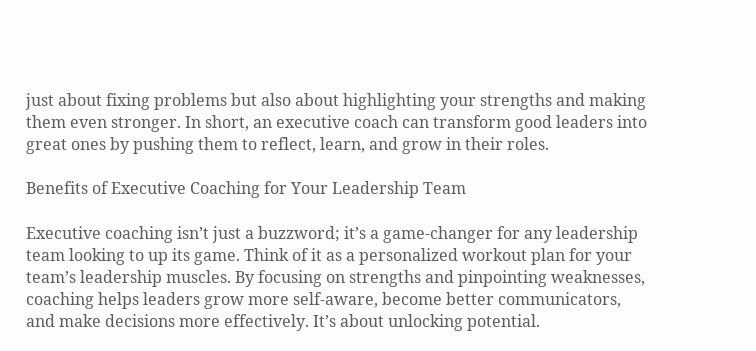just about fixing problems but also about highlighting your strengths and making them even stronger. In short, an executive coach can transform good leaders into great ones by pushing them to reflect, learn, and grow in their roles.

Benefits of Executive Coaching for Your Leadership Team

Executive coaching isn’t just a buzzword; it’s a game-changer for any leadership team looking to up its game. Think of it as a personalized workout plan for your team’s leadership muscles. By focusing on strengths and pinpointing weaknesses, coaching helps leaders grow more self-aware, become better communicators, and make decisions more effectively. It’s about unlocking potential.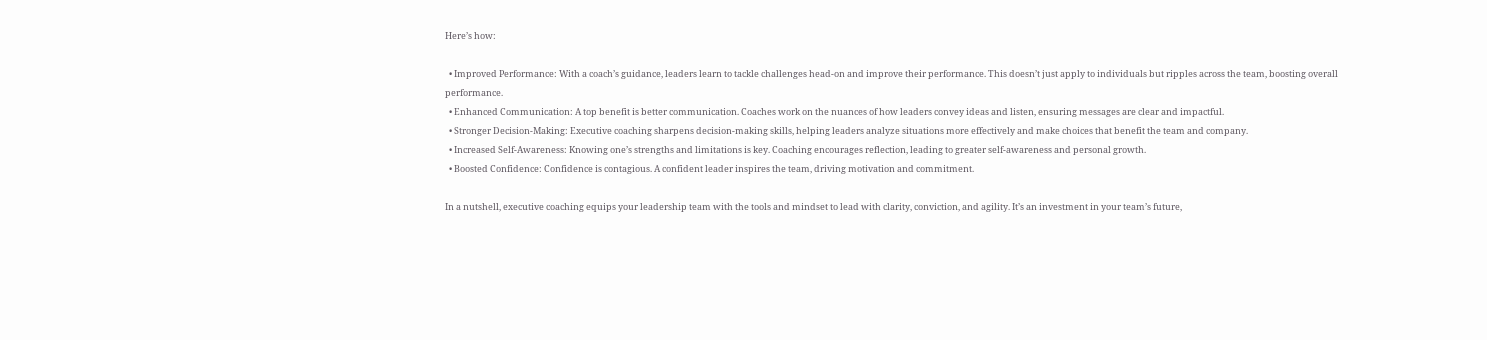Here’s how:

  • Improved Performance: With a coach’s guidance, leaders learn to tackle challenges head-on and improve their performance. This doesn’t just apply to individuals but ripples across the team, boosting overall performance.
  • Enhanced Communication: A top benefit is better communication. Coaches work on the nuances of how leaders convey ideas and listen, ensuring messages are clear and impactful.
  • Stronger Decision-Making: Executive coaching sharpens decision-making skills, helping leaders analyze situations more effectively and make choices that benefit the team and company.
  • Increased Self-Awareness: Knowing one’s strengths and limitations is key. Coaching encourages reflection, leading to greater self-awareness and personal growth.
  • Boosted Confidence: Confidence is contagious. A confident leader inspires the team, driving motivation and commitment.

In a nutshell, executive coaching equips your leadership team with the tools and mindset to lead with clarity, conviction, and agility. It’s an investment in your team’s future,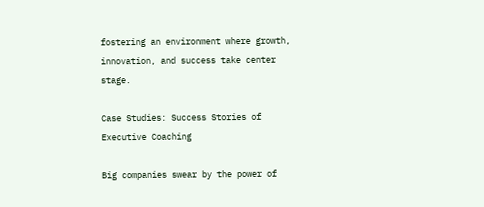fostering an environment where growth, innovation, and success take center stage.

Case Studies: Success Stories of Executive Coaching

Big companies swear by the power of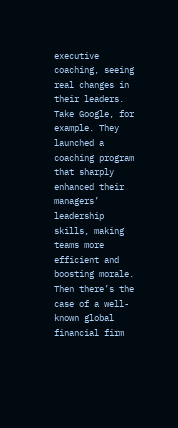executive coaching, seeing real changes in their leaders. Take Google, for example. They launched a coaching program that sharply enhanced their managers’ leadership skills, making teams more efficient and boosting morale. Then there’s the case of a well-known global financial firm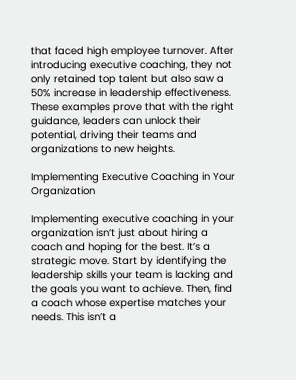that faced high employee turnover. After introducing executive coaching, they not only retained top talent but also saw a 50% increase in leadership effectiveness. These examples prove that with the right guidance, leaders can unlock their potential, driving their teams and organizations to new heights.

Implementing Executive Coaching in Your Organization

Implementing executive coaching in your organization isn’t just about hiring a coach and hoping for the best. It’s a strategic move. Start by identifying the leadership skills your team is lacking and the goals you want to achieve. Then, find a coach whose expertise matches your needs. This isn’t a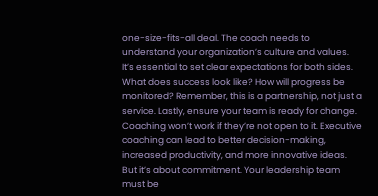one-size-fits-all deal. The coach needs to understand your organization’s culture and values. It’s essential to set clear expectations for both sides. What does success look like? How will progress be monitored? Remember, this is a partnership, not just a service. Lastly, ensure your team is ready for change. Coaching won’t work if they’re not open to it. Executive coaching can lead to better decision-making, increased productivity, and more innovative ideas. But it’s about commitment. Your leadership team must be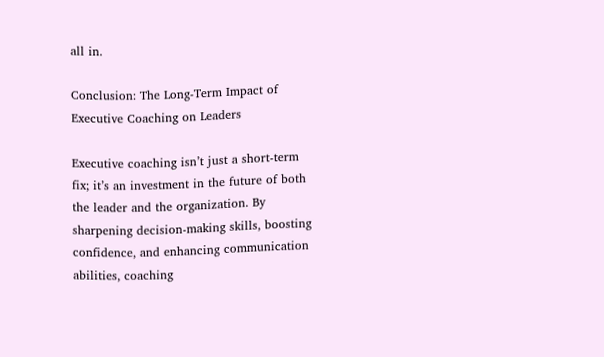all in.

Conclusion: The Long-Term Impact of Executive Coaching on Leaders

Executive coaching isn’t just a short-term fix; it’s an investment in the future of both the leader and the organization. By sharpening decision-making skills, boosting confidence, and enhancing communication abilities, coaching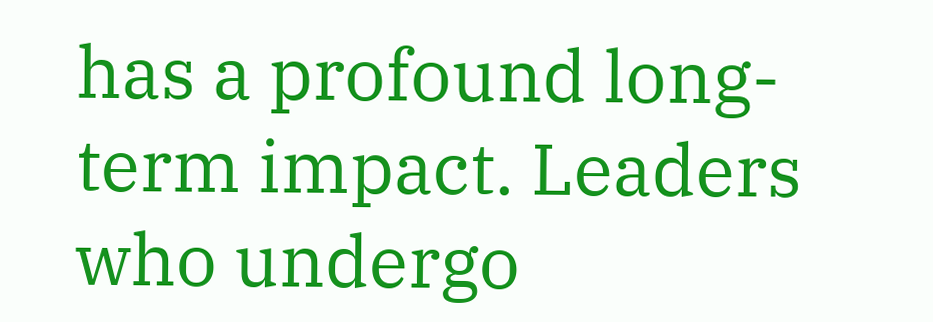has a profound long-term impact. Leaders who undergo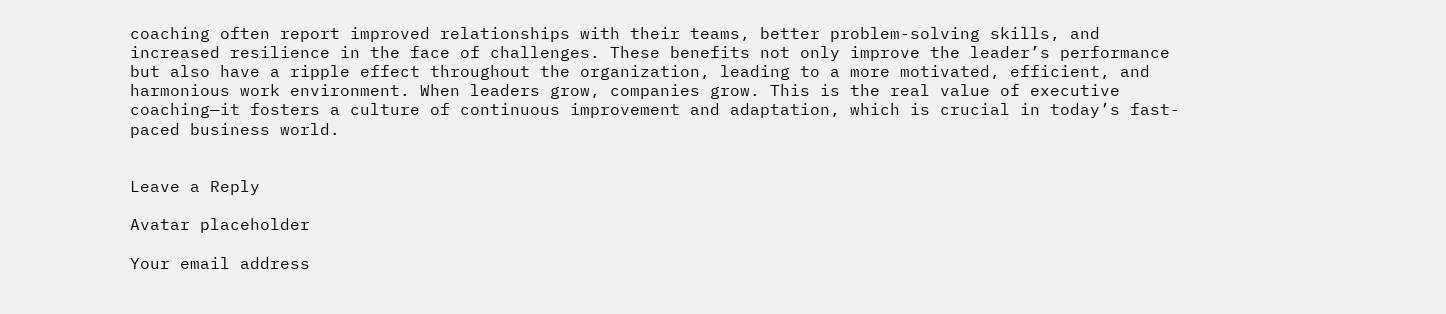coaching often report improved relationships with their teams, better problem-solving skills, and increased resilience in the face of challenges. These benefits not only improve the leader’s performance but also have a ripple effect throughout the organization, leading to a more motivated, efficient, and harmonious work environment. When leaders grow, companies grow. This is the real value of executive coaching—it fosters a culture of continuous improvement and adaptation, which is crucial in today’s fast-paced business world.


Leave a Reply

Avatar placeholder

Your email address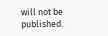will not be published.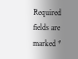Required fields are marked *